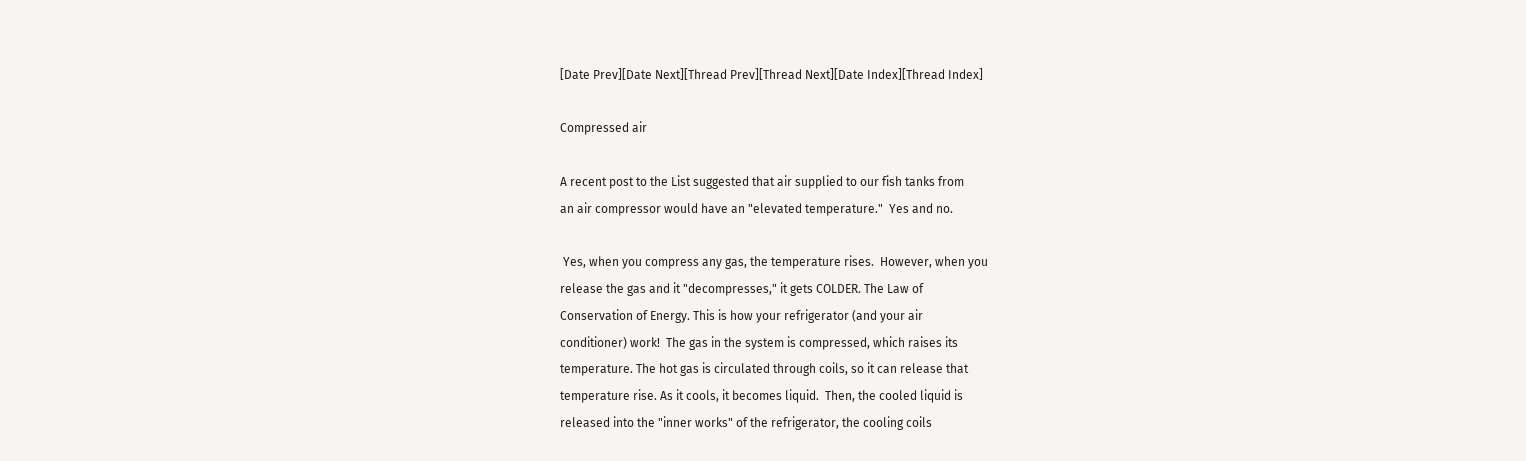[Date Prev][Date Next][Thread Prev][Thread Next][Date Index][Thread Index]

Compressed air

A recent post to the List suggested that air supplied to our fish tanks from
an air compressor would have an "elevated temperature."  Yes and no.

 Yes, when you compress any gas, the temperature rises.  However, when you
release the gas and it "decompresses," it gets COLDER. The Law of
Conservation of Energy. This is how your refrigerator (and your air
conditioner) work!  The gas in the system is compressed, which raises its
temperature. The hot gas is circulated through coils, so it can release that
temperature rise. As it cools, it becomes liquid.  Then, the cooled liquid is
released into the "inner works" of the refrigerator, the cooling coils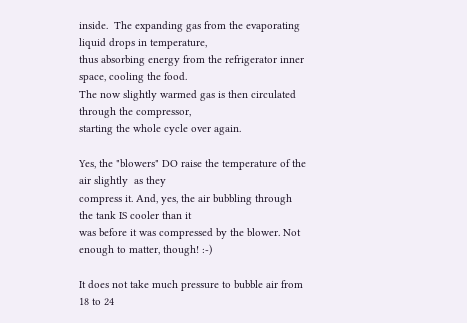inside.  The expanding gas from the evaporating liquid drops in temperature,
thus absorbing energy from the refrigerator inner space, cooling the food.
The now slightly warmed gas is then circulated through the compressor,
starting the whole cycle over again.

Yes, the "blowers" DO raise the temperature of the air slightly  as they
compress it. And, yes, the air bubbling through the tank IS cooler than it
was before it was compressed by the blower. Not enough to matter, though! :-)

It does not take much pressure to bubble air from 18 to 24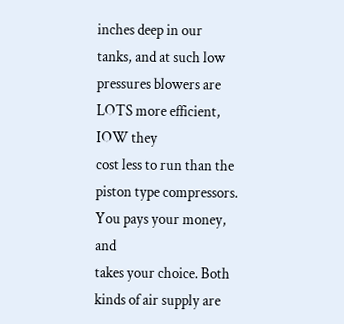inches deep in our
tanks, and at such low pressures blowers are LOTS more efficient, IOW they
cost less to run than the piston type compressors.  You pays your money, and
takes your choice. Both kinds of air supply are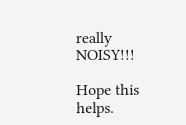really NOISY!!!

Hope this helps.